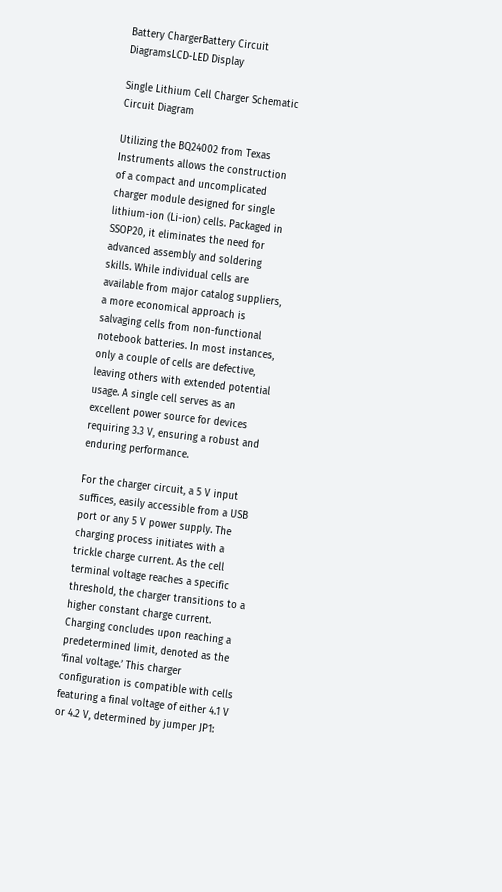Battery ChargerBattery Circuit DiagramsLCD-LED Display

Single Lithium Cell Charger Schematic Circuit Diagram

Utilizing the BQ24002 from Texas Instruments allows the construction of a compact and uncomplicated charger module designed for single lithium-ion (Li-ion) cells. Packaged in SSOP20, it eliminates the need for advanced assembly and soldering skills. While individual cells are available from major catalog suppliers, a more economical approach is salvaging cells from non-functional notebook batteries. In most instances, only a couple of cells are defective, leaving others with extended potential usage. A single cell serves as an excellent power source for devices requiring 3.3 V, ensuring a robust and enduring performance.

For the charger circuit, a 5 V input suffices, easily accessible from a USB port or any 5 V power supply. The charging process initiates with a trickle charge current. As the cell terminal voltage reaches a specific threshold, the charger transitions to a higher constant charge current. Charging concludes upon reaching a predetermined limit, denoted as the ‘final voltage.’ This charger configuration is compatible with cells featuring a final voltage of either 4.1 V or 4.2 V, determined by jumper JP1: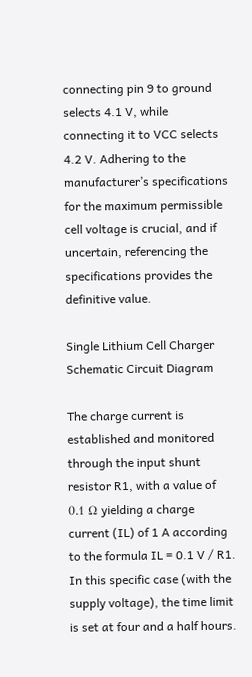connecting pin 9 to ground selects 4.1 V, while connecting it to VCC selects 4.2 V. Adhering to the manufacturer’s specifications for the maximum permissible cell voltage is crucial, and if uncertain, referencing the specifications provides the definitive value.

Single Lithium Cell Charger Schematic Circuit Diagram

The charge current is established and monitored through the input shunt resistor R1, with a value of 0.1 Ω yielding a charge current (IL) of 1 A according to the formula IL = 0.1 V / R1. In this specific case (with the supply voltage), the time limit is set at four and a half hours.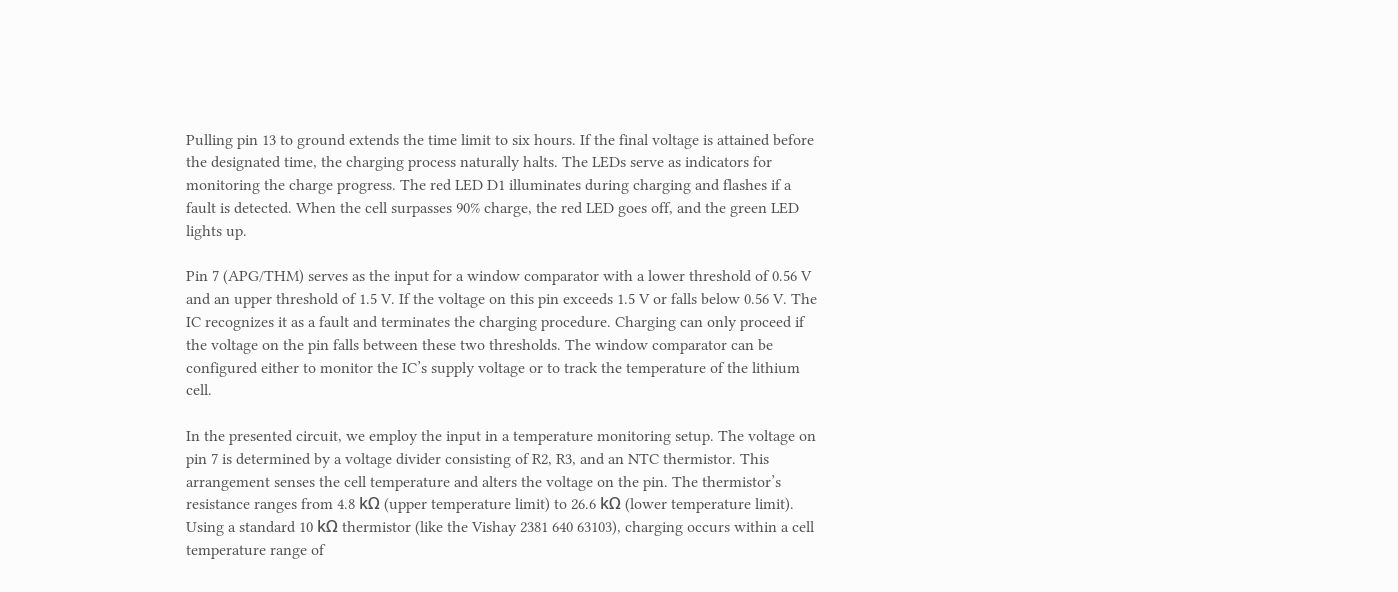Pulling pin 13 to ground extends the time limit to six hours. If the final voltage is attained before the designated time, the charging process naturally halts. The LEDs serve as indicators for monitoring the charge progress. The red LED D1 illuminates during charging and flashes if a fault is detected. When the cell surpasses 90% charge, the red LED goes off, and the green LED lights up.

Pin 7 (APG/THM) serves as the input for a window comparator with a lower threshold of 0.56 V and an upper threshold of 1.5 V. If the voltage on this pin exceeds 1.5 V or falls below 0.56 V. The IC recognizes it as a fault and terminates the charging procedure. Charging can only proceed if the voltage on the pin falls between these two thresholds. The window comparator can be configured either to monitor the IC’s supply voltage or to track the temperature of the lithium cell.

In the presented circuit, we employ the input in a temperature monitoring setup. The voltage on pin 7 is determined by a voltage divider consisting of R2, R3, and an NTC thermistor. This arrangement senses the cell temperature and alters the voltage on the pin. The thermistor’s resistance ranges from 4.8 kΩ (upper temperature limit) to 26.6 kΩ (lower temperature limit). Using a standard 10 kΩ thermistor (like the Vishay 2381 640 63103), charging occurs within a cell temperature range of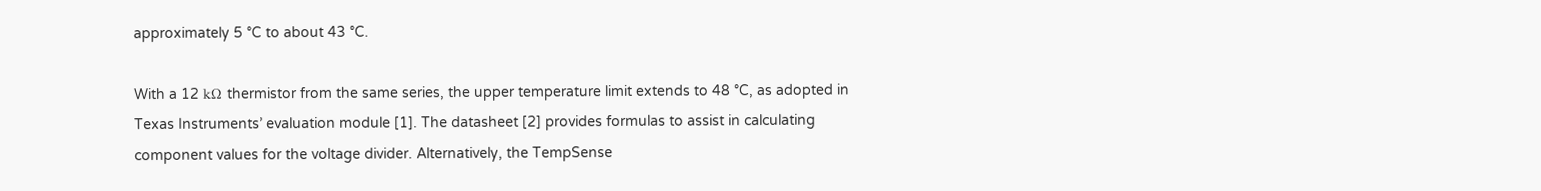approximately 5 °C to about 43 °C.

With a 12 kΩ thermistor from the same series, the upper temperature limit extends to 48 °C, as adopted in Texas Instruments’ evaluation module [1]. The datasheet [2] provides formulas to assist in calculating component values for the voltage divider. Alternatively, the TempSense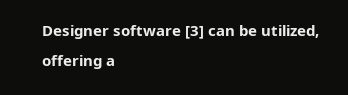Designer software [3] can be utilized, offering a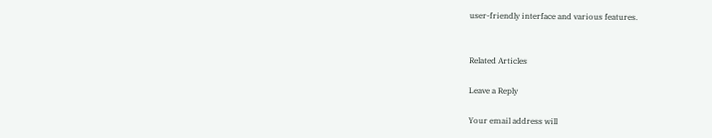user-friendly interface and various features.


Related Articles

Leave a Reply

Your email address will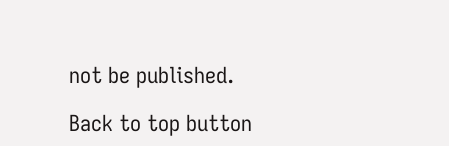not be published.

Back to top button